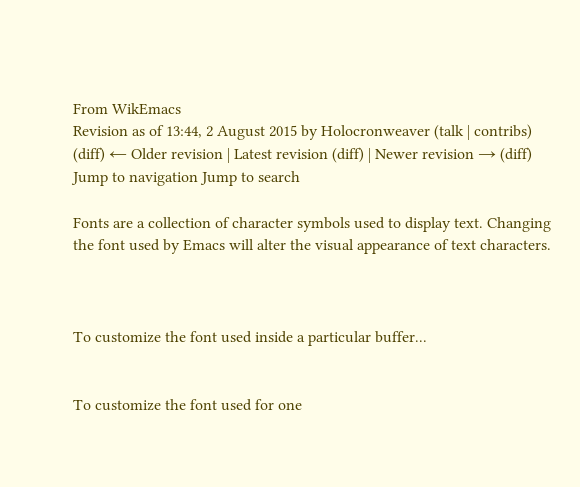From WikEmacs
Revision as of 13:44, 2 August 2015 by Holocronweaver (talk | contribs)
(diff) ← Older revision | Latest revision (diff) | Newer revision → (diff)
Jump to navigation Jump to search

Fonts are a collection of character symbols used to display text. Changing the font used by Emacs will alter the visual appearance of text characters.



To customize the font used inside a particular buffer...


To customize the font used for one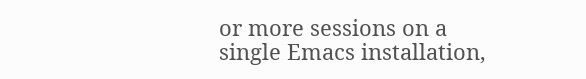or more sessions on a single Emacs installation,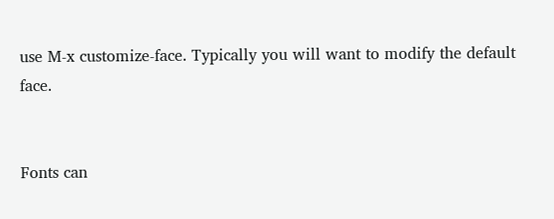use M-x customize-face. Typically you will want to modify the default face.


Fonts can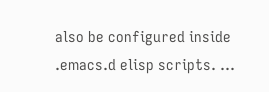also be configured inside .emacs.d elisp scripts. ...